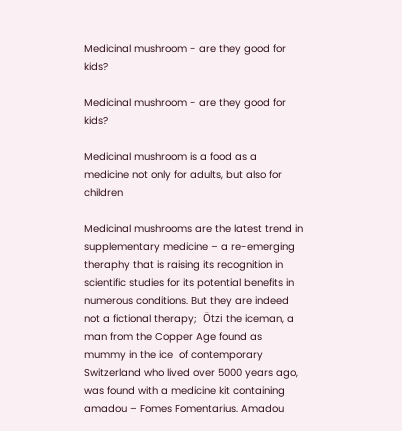Medicinal mushroom - are they good for kids?

Medicinal mushroom - are they good for kids?

Medicinal mushroom is a food as a medicine not only for adults, but also for children

Medicinal mushrooms are the latest trend in supplementary medicine – a re-emerging theraphy that is raising its recognition in scientific studies for its potential benefits in numerous conditions. But they are indeed not a fictional therapy;  Ötzi the iceman, a man from the Copper Age found as mummy in the ice  of contemporary Switzerland who lived over 5000 years ago, was found with a medicine kit containing amadou – Fomes Fomentarius. Amadou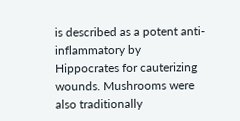is described as a potent anti-inflammatory by Hippocrates for cauterizing wounds. Mushrooms were also traditionally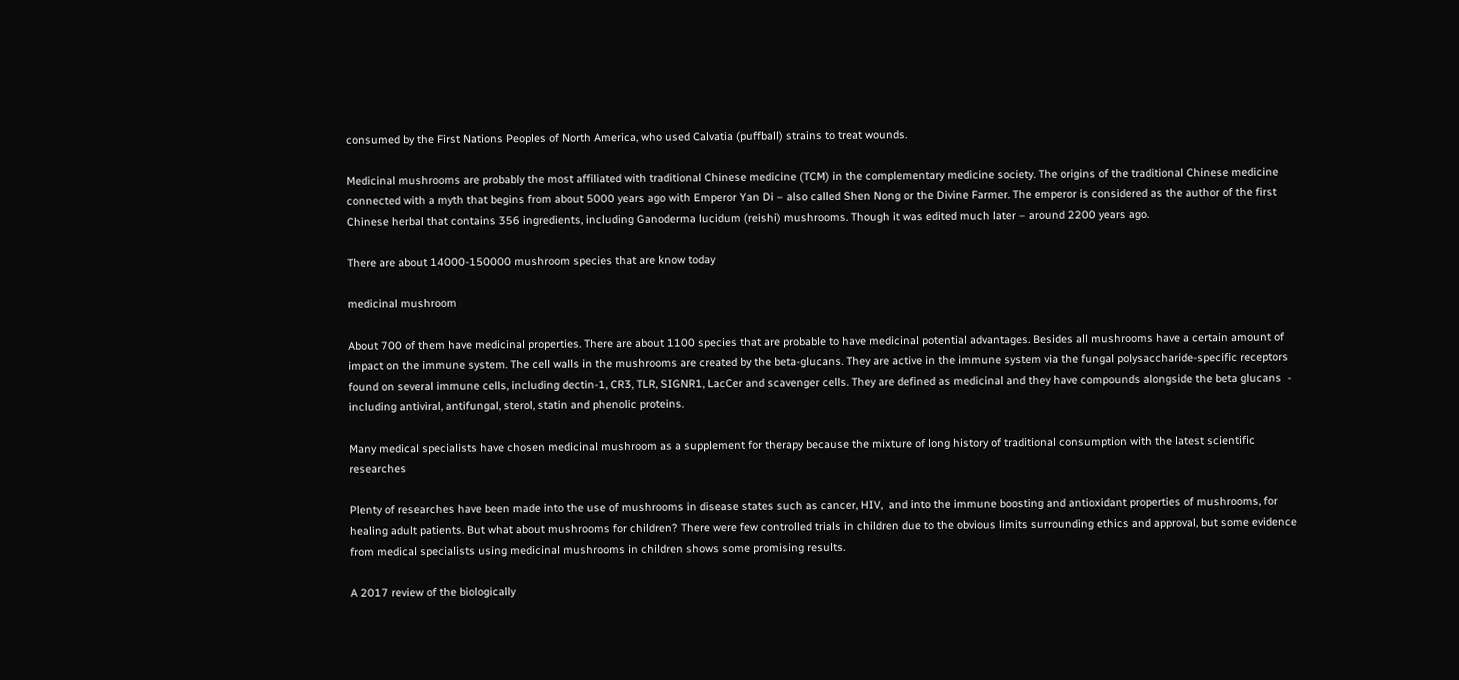consumed by the First Nations Peoples of North America, who used Calvatia (puffball) strains to treat wounds.

Medicinal mushrooms are probably the most affiliated with traditional Chinese medicine (TCM) in the complementary medicine society. The origins of the traditional Chinese medicine connected with a myth that begins from about 5000 years ago with Emperor Yan Di – also called Shen Nong or the Divine Farmer. The emperor is considered as the author of the first Chinese herbal that contains 356 ingredients, including Ganoderma lucidum (reishi) mushrooms. Though it was edited much later – around 2200 years ago.

There are about 14000-150000 mushroom species that are know today

medicinal mushroom

About 700 of them have medicinal properties. There are about 1100 species that are probable to have medicinal potential advantages. Besides all mushrooms have a certain amount of impact on the immune system. The cell walls in the mushrooms are created by the beta-glucans. They are active in the immune system via the fungal polysaccharide-specific receptors found on several immune cells, including dectin-1, CR3, TLR, SIGNR1, LacCer and scavenger cells. They are defined as medicinal and they have compounds alongside the beta glucans  - including antiviral, antifungal, sterol, statin and phenolic proteins.

Many medical specialists have chosen medicinal mushroom as a supplement for therapy because the mixture of long history of traditional consumption with the latest scientific researches

Plenty of researches have been made into the use of mushrooms in disease states such as cancer, HIV,  and into the immune boosting and antioxidant properties of mushrooms, for healing adult patients. But what about mushrooms for children? There were few controlled trials in children due to the obvious limits surrounding ethics and approval, but some evidence from medical specialists using medicinal mushrooms in children shows some promising results.

A 2017 review of the biologically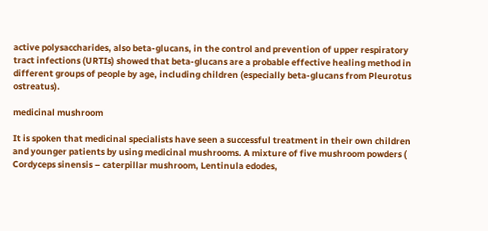active polysaccharides, also beta-glucans, in the control and prevention of upper respiratory tract infections (URTIs) showed that beta-glucans are a probable effective healing method in different groups of people by age, including children (especially beta-glucans from Pleurotus ostreatus).

medicinal mushroom

It is spoken that medicinal specialists have seen a successful treatment in their own children and younger patients by using medicinal mushrooms. A mixture of five mushroom powders ( Cordyceps sinensis – caterpillar mushroom, Lentinula edodes,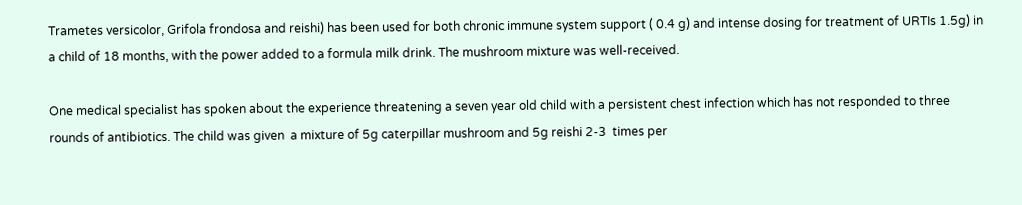Trametes versicolor, Grifola frondosa and reishi) has been used for both chronic immune system support ( 0.4 g) and intense dosing for treatment of URTIs 1.5g) in a child of 18 months, with the power added to a formula milk drink. The mushroom mixture was well-received.

One medical specialist has spoken about the experience threatening a seven year old child with a persistent chest infection which has not responded to three rounds of antibiotics. The child was given  a mixture of 5g caterpillar mushroom and 5g reishi 2-3  times per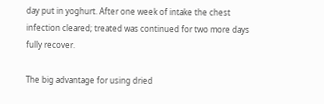day put in yoghurt. After one week of intake the chest infection cleared; treated was continued for two more days fully recover.

The big advantage for using dried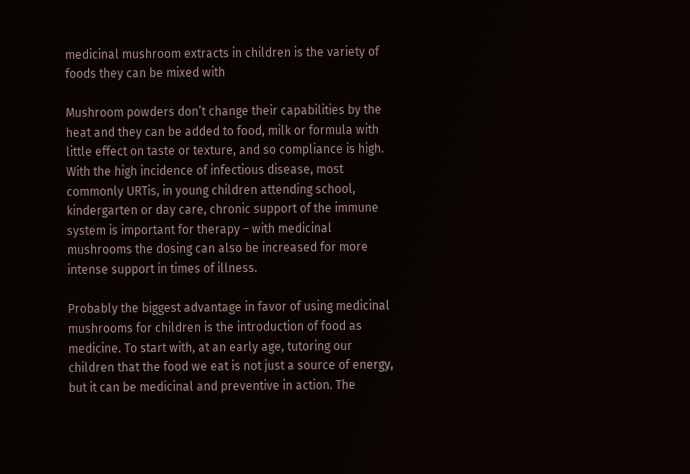medicinal mushroom extracts in children is the variety of foods they can be mixed with

Mushroom powders don’t change their capabilities by the heat and they can be added to food, milk or formula with little effect on taste or texture, and so compliance is high. With the high incidence of infectious disease, most commonly URTis, in young children attending school, kindergarten or day care, chronic support of the immune system is important for therapy – with medicinal mushrooms the dosing can also be increased for more intense support in times of illness.

Probably the biggest advantage in favor of using medicinal mushrooms for children is the introduction of food as medicine. To start with, at an early age, tutoring our children that the food we eat is not just a source of energy, but it can be medicinal and preventive in action. The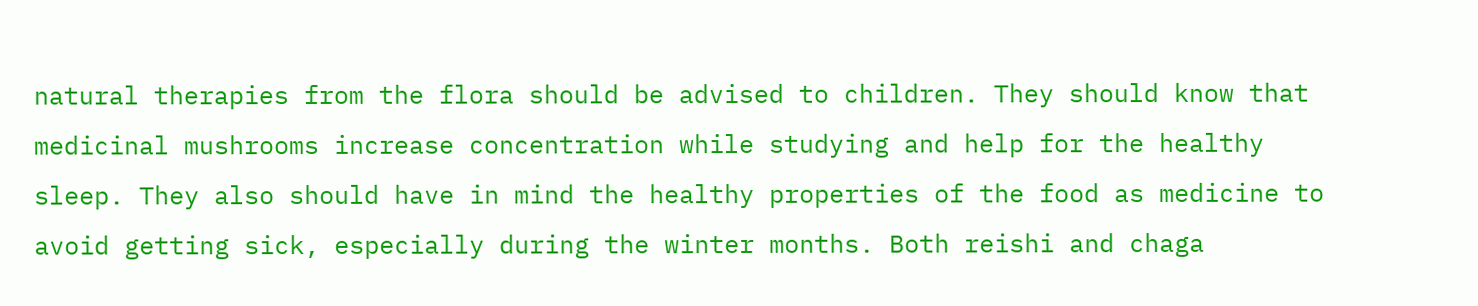natural therapies from the flora should be advised to children. They should know that medicinal mushrooms increase concentration while studying and help for the healthy sleep. They also should have in mind the healthy properties of the food as medicine to avoid getting sick, especially during the winter months. Both reishi and chaga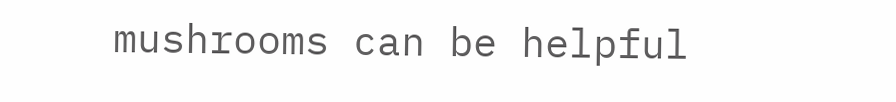mushrooms can be helpful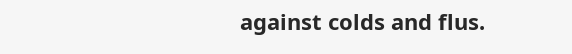against colds and flus.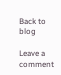Back to blog

Leave a comment